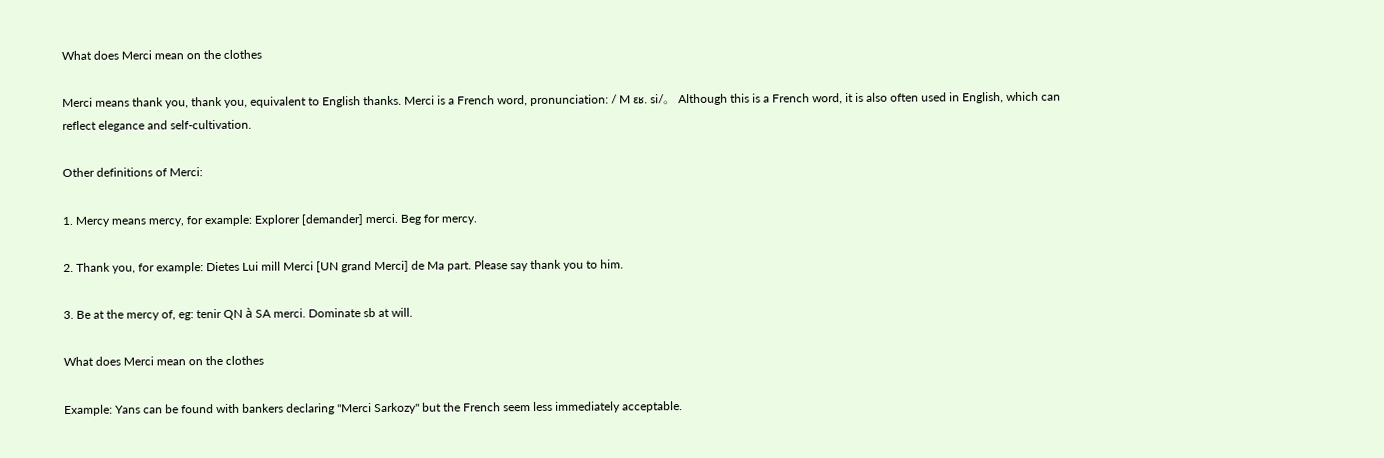What does Merci mean on the clothes

Merci means thank you, thank you, equivalent to English thanks. Merci is a French word, pronunciation: / M ɛʁ. si/。 Although this is a French word, it is also often used in English, which can reflect elegance and self-cultivation.

Other definitions of Merci:

1. Mercy means mercy, for example: Explorer [demander] merci. Beg for mercy.

2. Thank you, for example: Dietes Lui mill Merci [UN grand Merci] de Ma part. Please say thank you to him.

3. Be at the mercy of, eg: tenir QN à SA merci. Dominate sb at will.

What does Merci mean on the clothes

Example: Yans can be found with bankers declaring "Merci Sarkozy" but the French seem less immediately acceptable.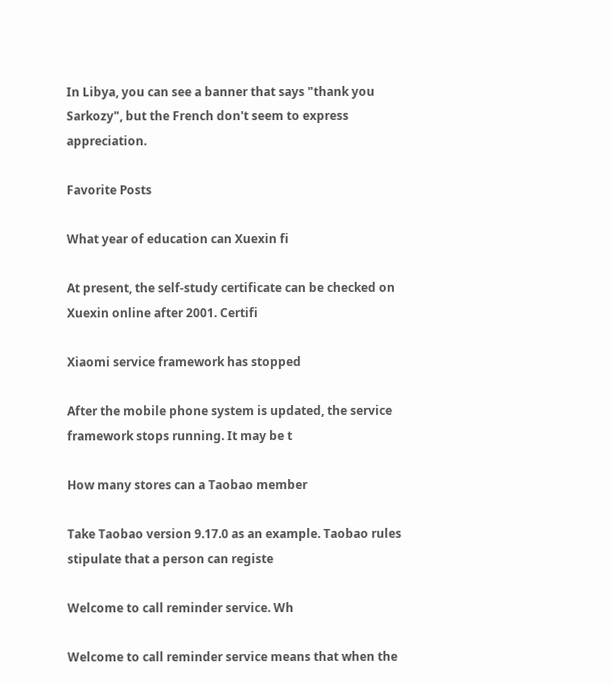In Libya, you can see a banner that says "thank you Sarkozy", but the French don't seem to express appreciation.

Favorite Posts

What year of education can Xuexin fi

At present, the self-study certificate can be checked on Xuexin online after 2001. Certifi

Xiaomi service framework has stopped

After the mobile phone system is updated, the service framework stops running. It may be t

How many stores can a Taobao member

Take Taobao version 9.17.0 as an example. Taobao rules stipulate that a person can registe

Welcome to call reminder service. Wh

Welcome to call reminder service means that when the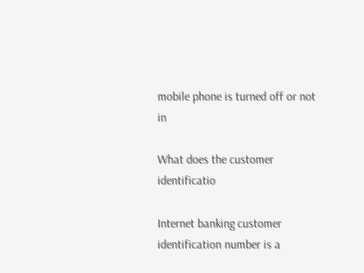mobile phone is turned off or not in

What does the customer identificatio

Internet banking customer identification number is a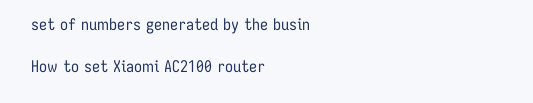set of numbers generated by the busin

How to set Xiaomi AC2100 router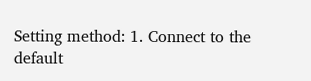Setting method: 1. Connect to the default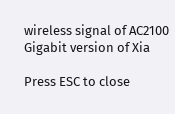wireless signal of AC2100 Gigabit version of Xia

Press ESC to close